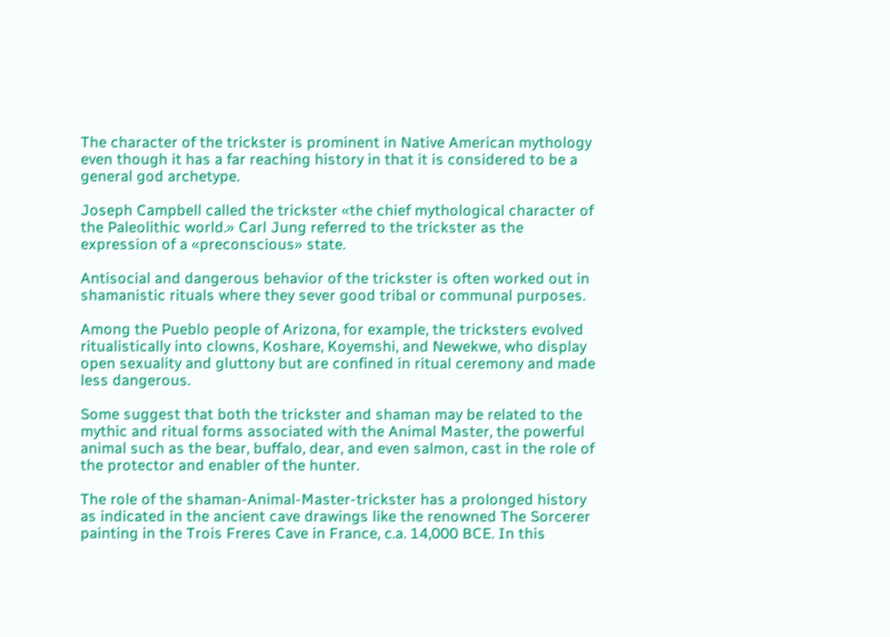The character of the trickster is prominent in Native American mythology even though it has a far reaching history in that it is considered to be a general god archetype.

Joseph Campbell called the trickster «the chief mythological character of the Paleolithic world.» Carl Jung referred to the trickster as the expression of a «preconscious» state.

Antisocial and dangerous behavior of the trickster is often worked out in shamanistic rituals where they sever good tribal or communal purposes.

Among the Pueblo people of Arizona, for example, the tricksters evolved ritualistically into clowns, Koshare, Koyemshi, and Newekwe, who display open sexuality and gluttony but are confined in ritual ceremony and made less dangerous.

Some suggest that both the trickster and shaman may be related to the mythic and ritual forms associated with the Animal Master, the powerful animal such as the bear, buffalo, dear, and even salmon, cast in the role of the protector and enabler of the hunter.

The role of the shaman-Animal-Master-trickster has a prolonged history as indicated in the ancient cave drawings like the renowned The Sorcerer painting in the Trois Freres Cave in France, c.a. 14,000 BCE. In this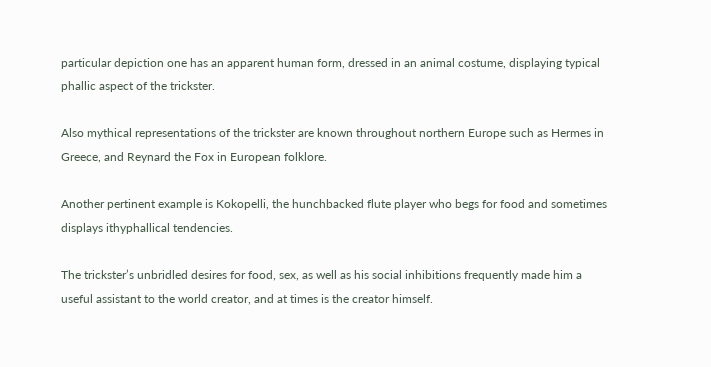particular depiction one has an apparent human form, dressed in an animal costume, displaying typical phallic aspect of the trickster.

Also mythical representations of the trickster are known throughout northern Europe such as Hermes in Greece, and Reynard the Fox in European folklore.

Another pertinent example is Kokopelli, the hunchbacked flute player who begs for food and sometimes displays ithyphallical tendencies.

The trickster’s unbridled desires for food, sex, as well as his social inhibitions frequently made him a useful assistant to the world creator, and at times is the creator himself.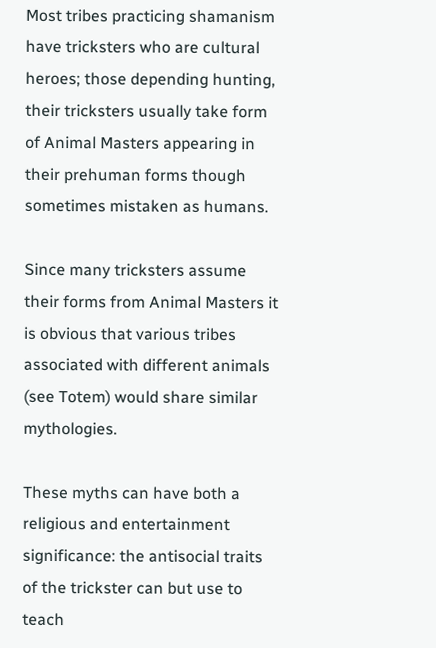Most tribes practicing shamanism have tricksters who are cultural heroes; those depending hunting, their tricksters usually take form of Animal Masters appearing in their prehuman forms though sometimes mistaken as humans.

Since many tricksters assume their forms from Animal Masters it is obvious that various tribes associated with different animals (see Totem) would share similar mythologies.

These myths can have both a religious and entertainment significance: the antisocial traits of the trickster can but use to teach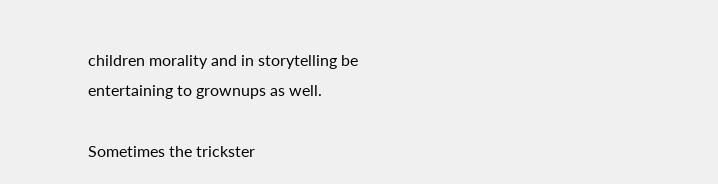children morality and in storytelling be entertaining to grownups as well.

Sometimes the trickster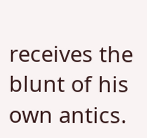receives the blunt of his own antics.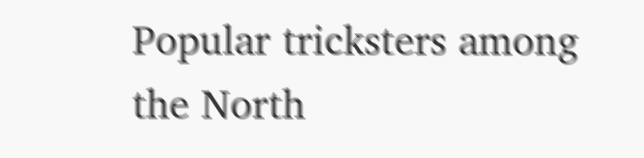Popular tricksters among the North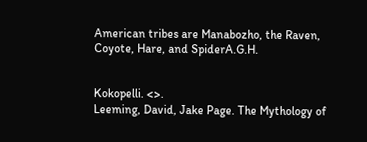American tribes are Manabozho, the Raven, Coyote, Hare, and SpiderA.G.H.


Kokopelli. <>.
Leeming, David, Jake Page. The Mythology of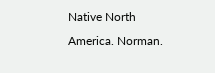Native North America. Norman.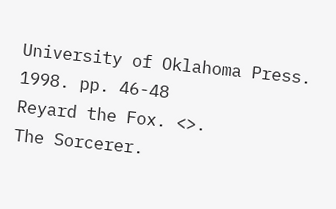University of Oklahoma Press. 1998. pp. 46-48
Reyard the Fox. <>.
The Sorcerer.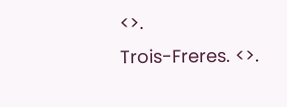<>.
Trois-Freres. <>.